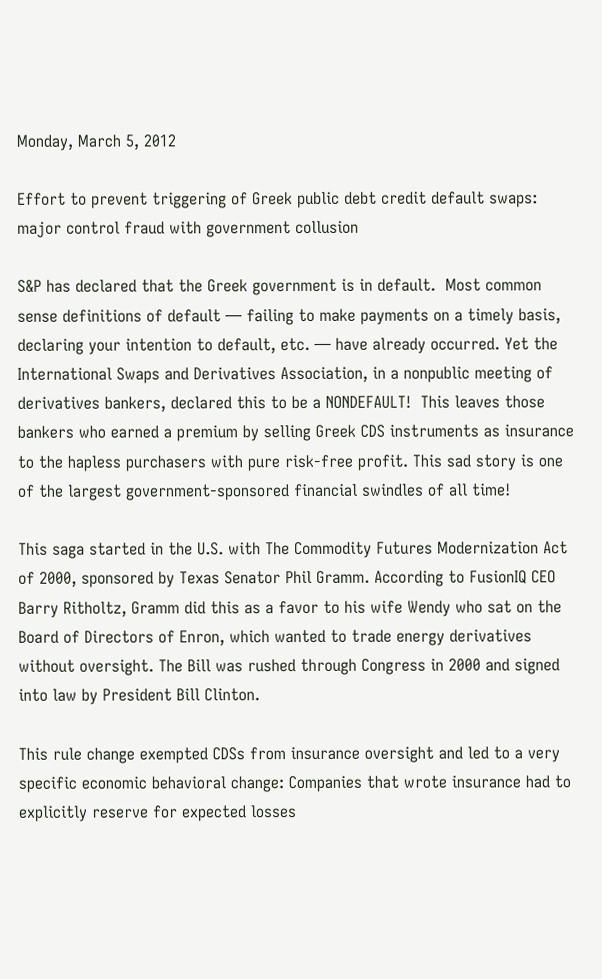Monday, March 5, 2012

Effort to prevent triggering of Greek public debt credit default swaps: major control fraud with government collusion

S&P has declared that the Greek government is in default.  Most common sense definitions of default — failing to make payments on a timely basis, declaring your intention to default, etc. — have already occurred. Yet the International Swaps and Derivatives Association, in a nonpublic meeting of derivatives bankers, declared this to be a NONDEFAULT!  This leaves those bankers who earned a premium by selling Greek CDS instruments as insurance to the hapless purchasers with pure risk-free profit. This sad story is one of the largest government-sponsored financial swindles of all time!

This saga started in the U.S. with The Commodity Futures Modernization Act of 2000, sponsored by Texas Senator Phil Gramm. According to FusionIQ CEO Barry Ritholtz, Gramm did this as a favor to his wife Wendy who sat on the Board of Directors of Enron, which wanted to trade energy derivatives without oversight. The Bill was rushed through Congress in 2000 and signed into law by President Bill Clinton.

This rule change exempted CDSs from insurance oversight and led to a very specific economic behavioral change: Companies that wrote insurance had to explicitly reserve for expected losses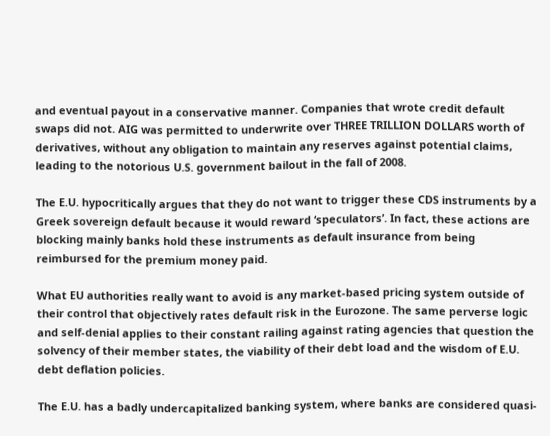and eventual payout in a conservative manner. Companies that wrote credit default swaps did not. AIG was permitted to underwrite over THREE TRILLION DOLLARS worth of derivatives, without any obligation to maintain any reserves against potential claims, leading to the notorious U.S. government bailout in the fall of 2008.

The E.U. hypocritically argues that they do not want to trigger these CDS instruments by a Greek sovereign default because it would reward ‘speculators’. In fact, these actions are blocking mainly banks hold these instruments as default insurance from being reimbursed for the premium money paid.

What EU authorities really want to avoid is any market-based pricing system outside of their control that objectively rates default risk in the Eurozone. The same perverse logic and self-denial applies to their constant railing against rating agencies that question the solvency of their member states, the viability of their debt load and the wisdom of E.U. debt deflation policies.

The E.U. has a badly undercapitalized banking system, where banks are considered quasi-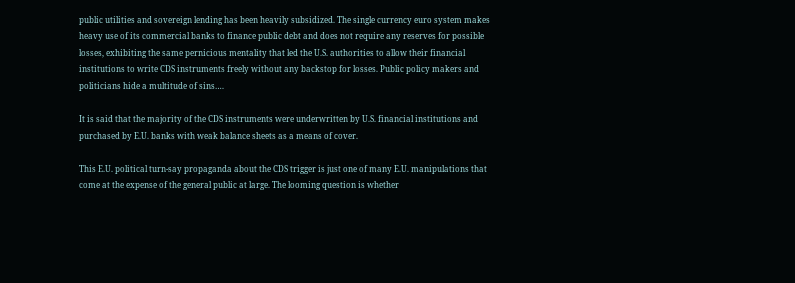public utilities and sovereign lending has been heavily subsidized. The single currency euro system makes heavy use of its commercial banks to finance public debt and does not require any reserves for possible losses, exhibiting the same pernicious mentality that led the U.S. authorities to allow their financial institutions to write CDS instruments freely without any backstop for losses. Public policy makers and politicians hide a multitude of sins….

It is said that the majority of the CDS instruments were underwritten by U.S. financial institutions and purchased by E.U. banks with weak balance sheets as a means of cover.

This E.U. political turn-say propaganda about the CDS trigger is just one of many E.U. manipulations that come at the expense of the general public at large. The looming question is whether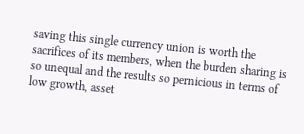saving this single currency union is worth the sacrifices of its members, when the burden sharing is so unequal and the results so pernicious in terms of low growth, asset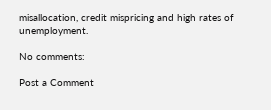misallocation, credit mispricing and high rates of unemployment.

No comments:

Post a Comment